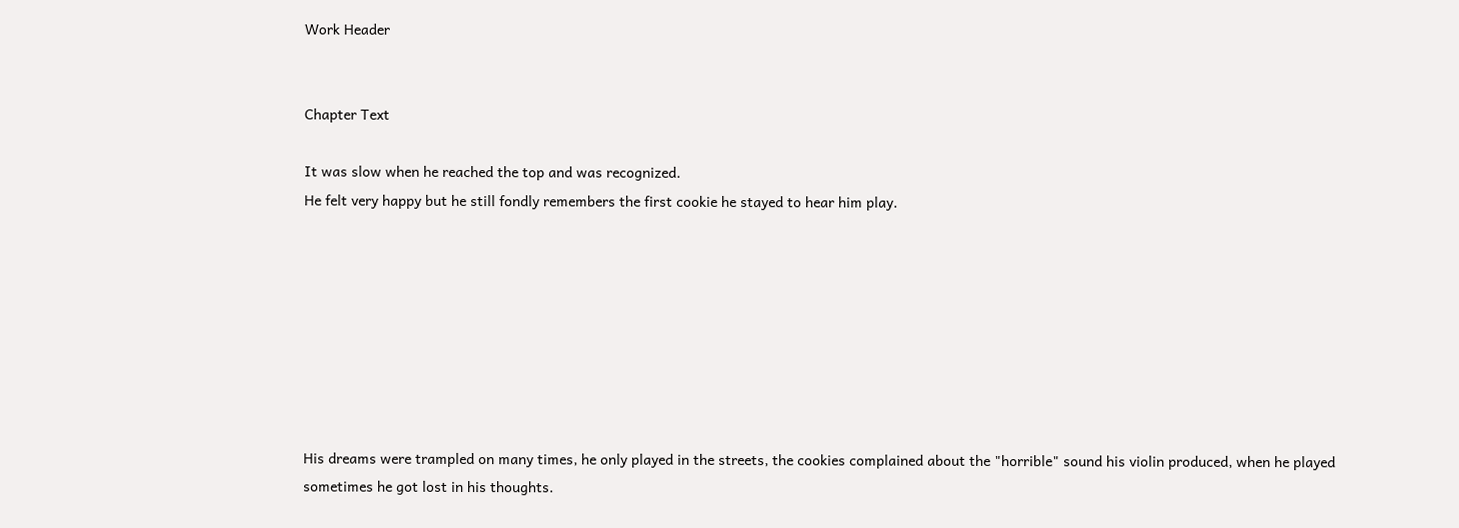Work Header


Chapter Text

It was slow when he reached the top and was recognized.
He felt very happy but he still fondly remembers the first cookie he stayed to hear him play.








His dreams were trampled on many times, he only played in the streets, the cookies complained about the "horrible" sound his violin produced, when he played sometimes he got lost in his thoughts.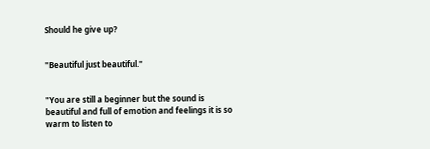Should he give up?


"Beautiful just beautiful."


"You are still a beginner but the sound is beautiful and full of emotion and feelings it is so warm to listen to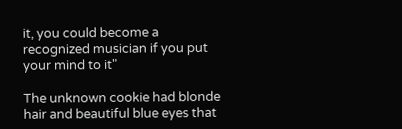it, you could become a recognized musician if you put your mind to it"

The unknown cookie had blonde hair and beautiful blue eyes that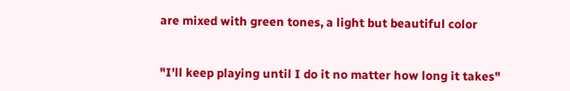are mixed with green tones, a light but beautiful color


"I'll keep playing until I do it no matter how long it takes"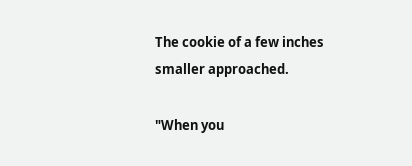The cookie of a few inches smaller approached.

"When you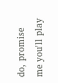do, promise me you'll play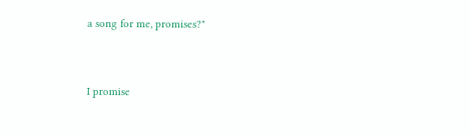a song for me, promises?"


I promise